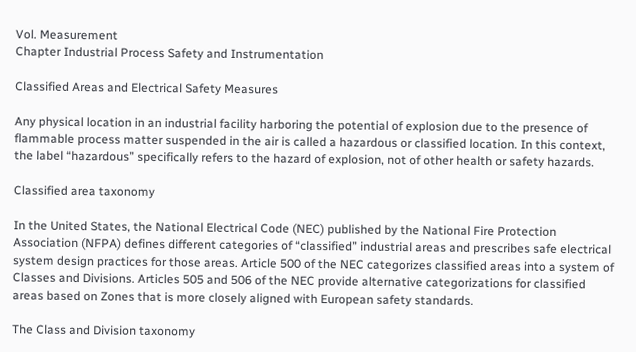Vol. Measurement
Chapter Industrial Process Safety and Instrumentation

Classified Areas and Electrical Safety Measures

Any physical location in an industrial facility harboring the potential of explosion due to the presence of flammable process matter suspended in the air is called a hazardous or classified location. In this context, the label “hazardous” specifically refers to the hazard of explosion, not of other health or safety hazards.

Classified area taxonomy

In the United States, the National Electrical Code (NEC) published by the National Fire Protection Association (NFPA) defines different categories of “classified” industrial areas and prescribes safe electrical system design practices for those areas. Article 500 of the NEC categorizes classified areas into a system of Classes and Divisions. Articles 505 and 506 of the NEC provide alternative categorizations for classified areas based on Zones that is more closely aligned with European safety standards.

The Class and Division taxonomy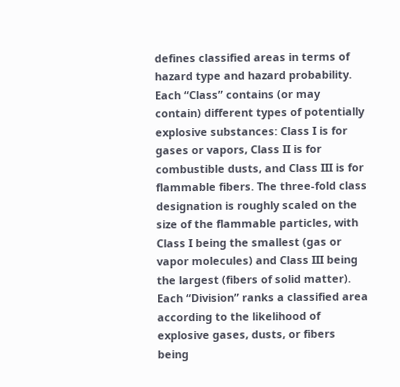defines classified areas in terms of hazard type and hazard probability. Each “Class” contains (or may contain) different types of potentially explosive substances: Class I is for gases or vapors, Class II is for combustible dusts, and Class III is for flammable fibers. The three-fold class designation is roughly scaled on the size of the flammable particles, with Class I being the smallest (gas or vapor molecules) and Class III being the largest (fibers of solid matter). Each “Division” ranks a classified area according to the likelihood of explosive gases, dusts, or fibers being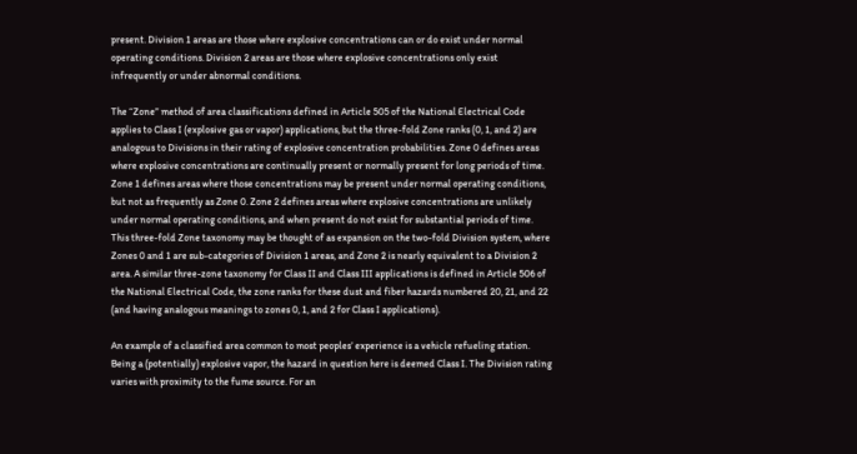present. Division 1 areas are those where explosive concentrations can or do exist under normal operating conditions. Division 2 areas are those where explosive concentrations only exist infrequently or under abnormal conditions.

The “Zone” method of area classifications defined in Article 505 of the National Electrical Code applies to Class I (explosive gas or vapor) applications, but the three-fold Zone ranks (0, 1, and 2) are analogous to Divisions in their rating of explosive concentration probabilities. Zone 0 defines areas where explosive concentrations are continually present or normally present for long periods of time. Zone 1 defines areas where those concentrations may be present under normal operating conditions, but not as frequently as Zone 0. Zone 2 defines areas where explosive concentrations are unlikely under normal operating conditions, and when present do not exist for substantial periods of time. This three-fold Zone taxonomy may be thought of as expansion on the two-fold Division system, where Zones 0 and 1 are sub-categories of Division 1 areas, and Zone 2 is nearly equivalent to a Division 2 area. A similar three-zone taxonomy for Class II and Class III applications is defined in Article 506 of the National Electrical Code, the zone ranks for these dust and fiber hazards numbered 20, 21, and 22 (and having analogous meanings to zones 0, 1, and 2 for Class I applications).

An example of a classified area common to most peoples’ experience is a vehicle refueling station. Being a (potentially) explosive vapor, the hazard in question here is deemed Class I. The Division rating varies with proximity to the fume source. For an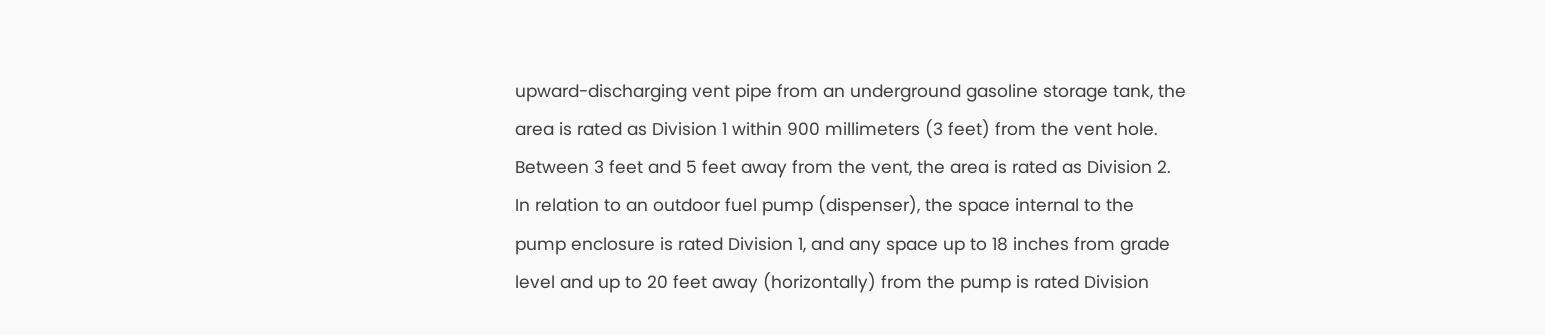upward-discharging vent pipe from an underground gasoline storage tank, the area is rated as Division 1 within 900 millimeters (3 feet) from the vent hole. Between 3 feet and 5 feet away from the vent, the area is rated as Division 2. In relation to an outdoor fuel pump (dispenser), the space internal to the pump enclosure is rated Division 1, and any space up to 18 inches from grade level and up to 20 feet away (horizontally) from the pump is rated Division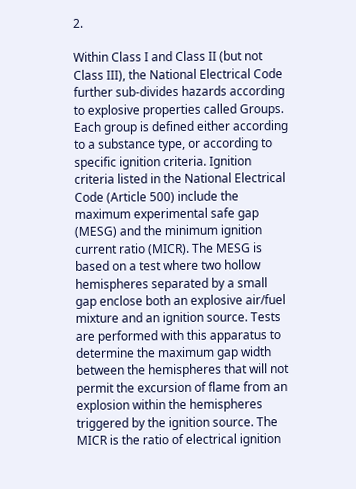2.

Within Class I and Class II (but not Class III), the National Electrical Code further sub-divides hazards according to explosive properties called Groups. Each group is defined either according to a substance type, or according to specific ignition criteria. Ignition criteria listed in the National Electrical Code (Article 500) include the maximum experimental safe gap (MESG) and the minimum ignition current ratio (MICR). The MESG is based on a test where two hollow hemispheres separated by a small gap enclose both an explosive air/fuel mixture and an ignition source. Tests are performed with this apparatus to determine the maximum gap width between the hemispheres that will not permit the excursion of flame from an explosion within the hemispheres triggered by the ignition source. The MICR is the ratio of electrical ignition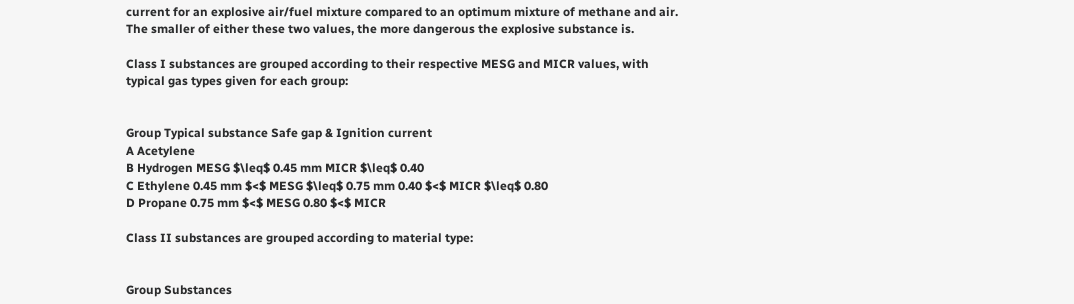current for an explosive air/fuel mixture compared to an optimum mixture of methane and air. The smaller of either these two values, the more dangerous the explosive substance is.

Class I substances are grouped according to their respective MESG and MICR values, with typical gas types given for each group:


Group Typical substance Safe gap & Ignition current
A Acetylene
B Hydrogen MESG $\leq$ 0.45 mm MICR $\leq$ 0.40
C Ethylene 0.45 mm $<$ MESG $\leq$ 0.75 mm 0.40 $<$ MICR $\leq$ 0.80
D Propane 0.75 mm $<$ MESG 0.80 $<$ MICR

Class II substances are grouped according to material type:


Group Substances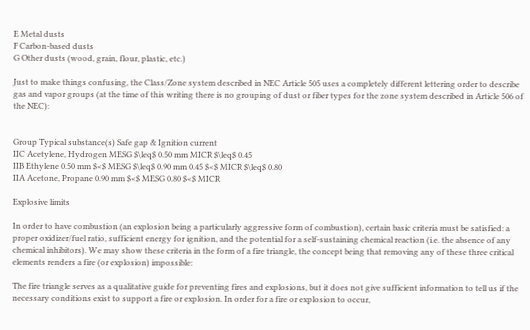E Metal dusts
F Carbon-based dusts
G Other dusts (wood, grain, flour, plastic, etc.)

Just to make things confusing, the Class/Zone system described in NEC Article 505 uses a completely different lettering order to describe gas and vapor groups (at the time of this writing there is no grouping of dust or fiber types for the zone system described in Article 506 of the NEC):


Group Typical substance(s) Safe gap & Ignition current
IIC Acetylene, Hydrogen MESG $\leq$ 0.50 mm MICR $\leq$ 0.45
IIB Ethylene 0.50 mm $<$ MESG $\leq$ 0.90 mm 0.45 $<$ MICR $\leq$ 0.80
IIA Acetone, Propane 0.90 mm $<$ MESG 0.80 $<$ MICR

Explosive limits

In order to have combustion (an explosion being a particularly aggressive form of combustion), certain basic criteria must be satisfied: a proper oxidizer/fuel ratio, sufficient energy for ignition, and the potential for a self-sustaining chemical reaction (i.e. the absence of any chemical inhibitors). We may show these criteria in the form of a fire triangle, the concept being that removing any of these three critical elements renders a fire (or explosion) impossible:

The fire triangle serves as a qualitative guide for preventing fires and explosions, but it does not give sufficient information to tell us if the necessary conditions exist to support a fire or explosion. In order for a fire or explosion to occur,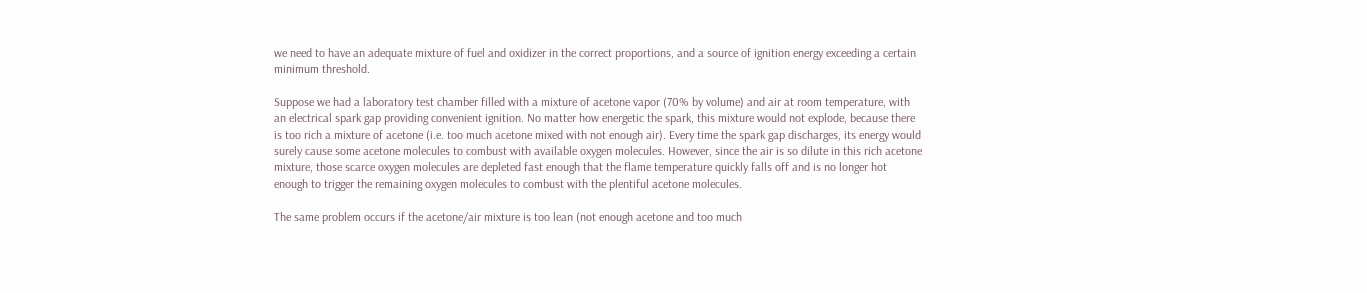we need to have an adequate mixture of fuel and oxidizer in the correct proportions, and a source of ignition energy exceeding a certain minimum threshold.

Suppose we had a laboratory test chamber filled with a mixture of acetone vapor (70% by volume) and air at room temperature, with an electrical spark gap providing convenient ignition. No matter how energetic the spark, this mixture would not explode, because there is too rich a mixture of acetone (i.e. too much acetone mixed with not enough air). Every time the spark gap discharges, its energy would surely cause some acetone molecules to combust with available oxygen molecules. However, since the air is so dilute in this rich acetone mixture, those scarce oxygen molecules are depleted fast enough that the flame temperature quickly falls off and is no longer hot enough to trigger the remaining oxygen molecules to combust with the plentiful acetone molecules.

The same problem occurs if the acetone/air mixture is too lean (not enough acetone and too much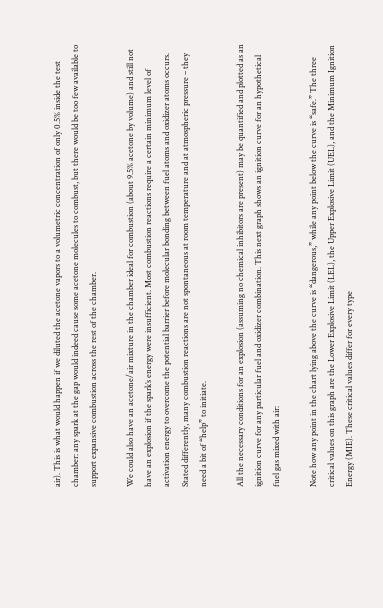air). This is what would happen if we diluted the acetone vapors to a volumetric concentration of only 0.5% inside the test chamber: any spark at the gap would indeed cause some acetone molecules to combust, but there would be too few available to support expansive combustion across the rest of the chamber.

We could also have an acetone/air mixture in the chamber ideal for combustion (about 9.5% acetone by volume) and still not have an explosion if the spark’s energy were insufficient. Most combustion reactions require a certain minimum level of activation energy to overcome the potential barrier before molecular bonding between fuel atoms and oxidizer atoms occurs. Stated differently, many combustion reactions are not spontaneous at room temperature and at atmospheric pressure – they need a bit of “help” to initiate.

All the necessary conditions for an explosion (assuming no chemical inhibitors are present) may be quantified and plotted as an ignition curve for any particular fuel and oxidizer combination. This next graph shows an ignition curve for an hypothetical fuel gas mixed with air:

Note how any point in the chart lying above the curve is “dangerous,” while any point below the curve is “safe.” The three critical values on this graph are the Lower Explosive Limit (LEL), the Upper Explosive Limit (UEL), and the Minimum Ignition Energy (MIE). These critical values differ for every type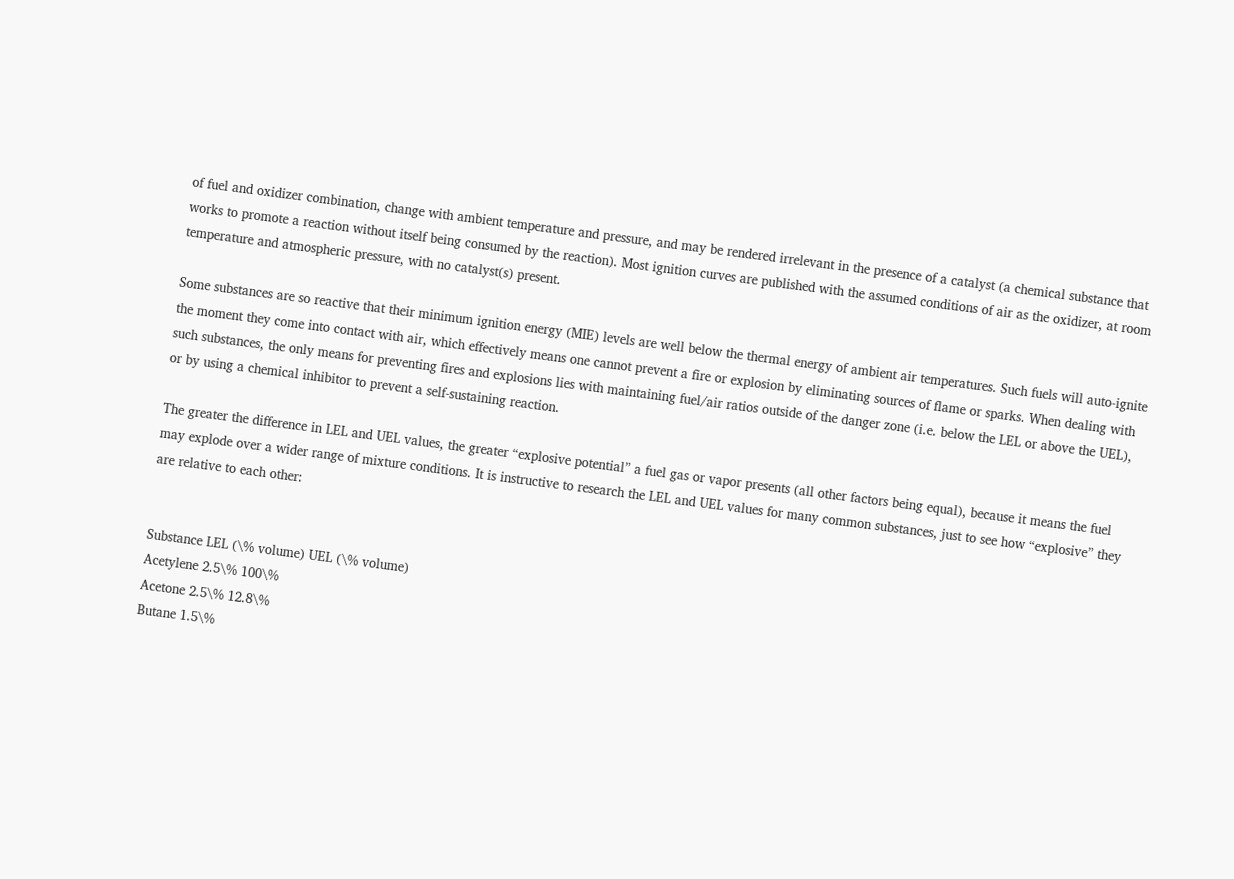of fuel and oxidizer combination, change with ambient temperature and pressure, and may be rendered irrelevant in the presence of a catalyst (a chemical substance that works to promote a reaction without itself being consumed by the reaction). Most ignition curves are published with the assumed conditions of air as the oxidizer, at room temperature and atmospheric pressure, with no catalyst(s) present.

Some substances are so reactive that their minimum ignition energy (MIE) levels are well below the thermal energy of ambient air temperatures. Such fuels will auto-ignite the moment they come into contact with air, which effectively means one cannot prevent a fire or explosion by eliminating sources of flame or sparks. When dealing with such substances, the only means for preventing fires and explosions lies with maintaining fuel/air ratios outside of the danger zone (i.e. below the LEL or above the UEL), or by using a chemical inhibitor to prevent a self-sustaining reaction.

The greater the difference in LEL and UEL values, the greater “explosive potential” a fuel gas or vapor presents (all other factors being equal), because it means the fuel may explode over a wider range of mixture conditions. It is instructive to research the LEL and UEL values for many common substances, just to see how “explosive” they are relative to each other:


Substance LEL (\% volume) UEL (\% volume)
Acetylene 2.5\% 100\%
Acetone 2.5\% 12.8\%
Butane 1.5\%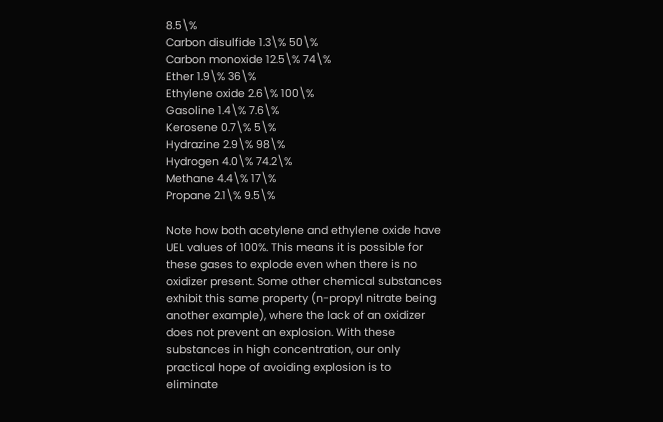8.5\%
Carbon disulfide 1.3\% 50\%
Carbon monoxide 12.5\% 74\%
Ether 1.9\% 36\%
Ethylene oxide 2.6\% 100\%
Gasoline 1.4\% 7.6\%
Kerosene 0.7\% 5\%
Hydrazine 2.9\% 98\%
Hydrogen 4.0\% 74.2\%
Methane 4.4\% 17\%
Propane 2.1\% 9.5\%

Note how both acetylene and ethylene oxide have UEL values of 100%. This means it is possible for these gases to explode even when there is no oxidizer present. Some other chemical substances exhibit this same property (n-propyl nitrate being another example), where the lack of an oxidizer does not prevent an explosion. With these substances in high concentration, our only practical hope of avoiding explosion is to eliminate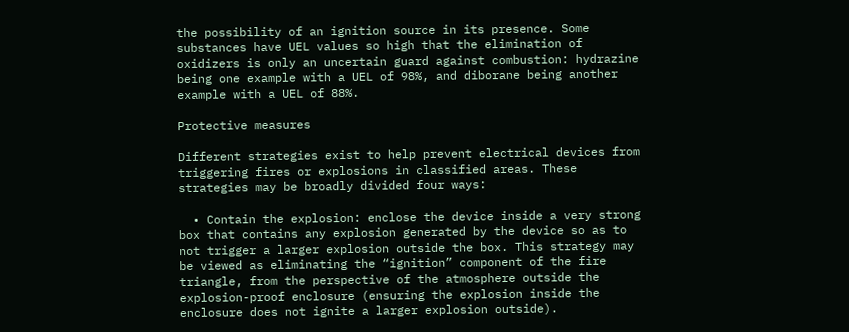the possibility of an ignition source in its presence. Some substances have UEL values so high that the elimination of oxidizers is only an uncertain guard against combustion: hydrazine being one example with a UEL of 98%, and diborane being another example with a UEL of 88%.

Protective measures

Different strategies exist to help prevent electrical devices from triggering fires or explosions in classified areas. These strategies may be broadly divided four ways:

  • Contain the explosion: enclose the device inside a very strong box that contains any explosion generated by the device so as to not trigger a larger explosion outside the box. This strategy may be viewed as eliminating the “ignition” component of the fire triangle, from the perspective of the atmosphere outside the explosion-proof enclosure (ensuring the explosion inside the enclosure does not ignite a larger explosion outside).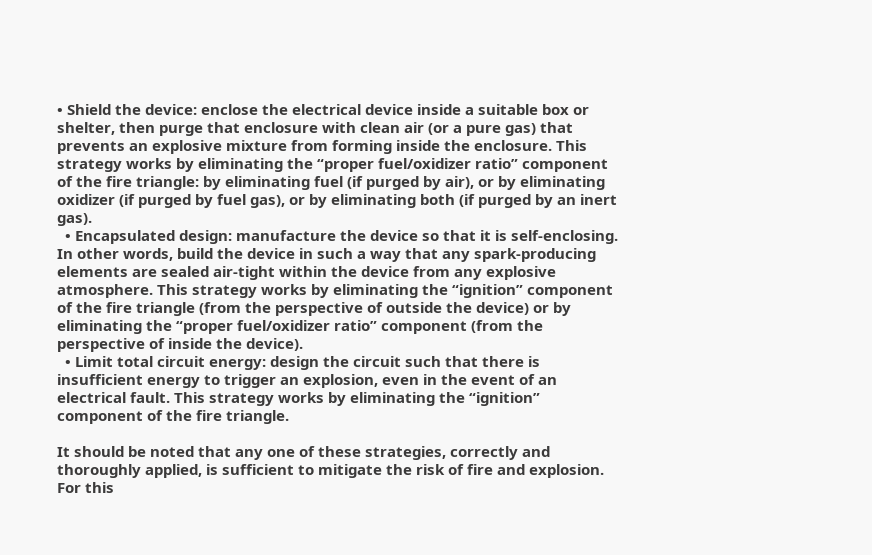• Shield the device: enclose the electrical device inside a suitable box or shelter, then purge that enclosure with clean air (or a pure gas) that prevents an explosive mixture from forming inside the enclosure. This strategy works by eliminating the “proper fuel/oxidizer ratio” component of the fire triangle: by eliminating fuel (if purged by air), or by eliminating oxidizer (if purged by fuel gas), or by eliminating both (if purged by an inert gas).
  • Encapsulated design: manufacture the device so that it is self-enclosing. In other words, build the device in such a way that any spark-producing elements are sealed air-tight within the device from any explosive atmosphere. This strategy works by eliminating the “ignition” component of the fire triangle (from the perspective of outside the device) or by eliminating the “proper fuel/oxidizer ratio” component (from the perspective of inside the device).
  • Limit total circuit energy: design the circuit such that there is insufficient energy to trigger an explosion, even in the event of an electrical fault. This strategy works by eliminating the “ignition” component of the fire triangle.

It should be noted that any one of these strategies, correctly and thoroughly applied, is sufficient to mitigate the risk of fire and explosion. For this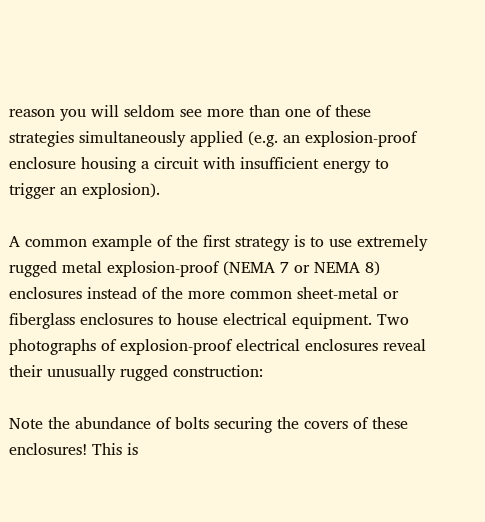reason you will seldom see more than one of these strategies simultaneously applied (e.g. an explosion-proof enclosure housing a circuit with insufficient energy to trigger an explosion).

A common example of the first strategy is to use extremely rugged metal explosion-proof (NEMA 7 or NEMA 8) enclosures instead of the more common sheet-metal or fiberglass enclosures to house electrical equipment. Two photographs of explosion-proof electrical enclosures reveal their unusually rugged construction:

Note the abundance of bolts securing the covers of these enclosures! This is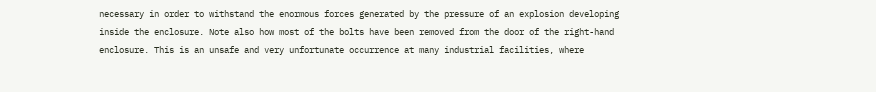necessary in order to withstand the enormous forces generated by the pressure of an explosion developing inside the enclosure. Note also how most of the bolts have been removed from the door of the right-hand enclosure. This is an unsafe and very unfortunate occurrence at many industrial facilities, where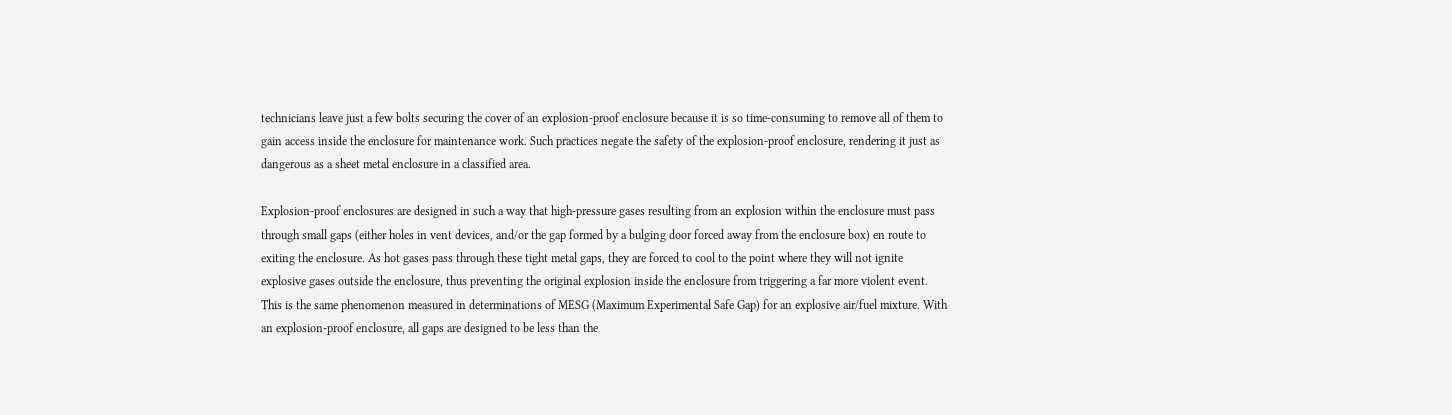technicians leave just a few bolts securing the cover of an explosion-proof enclosure because it is so time-consuming to remove all of them to gain access inside the enclosure for maintenance work. Such practices negate the safety of the explosion-proof enclosure, rendering it just as dangerous as a sheet metal enclosure in a classified area.

Explosion-proof enclosures are designed in such a way that high-pressure gases resulting from an explosion within the enclosure must pass through small gaps (either holes in vent devices, and/or the gap formed by a bulging door forced away from the enclosure box) en route to exiting the enclosure. As hot gases pass through these tight metal gaps, they are forced to cool to the point where they will not ignite explosive gases outside the enclosure, thus preventing the original explosion inside the enclosure from triggering a far more violent event. This is the same phenomenon measured in determinations of MESG (Maximum Experimental Safe Gap) for an explosive air/fuel mixture. With an explosion-proof enclosure, all gaps are designed to be less than the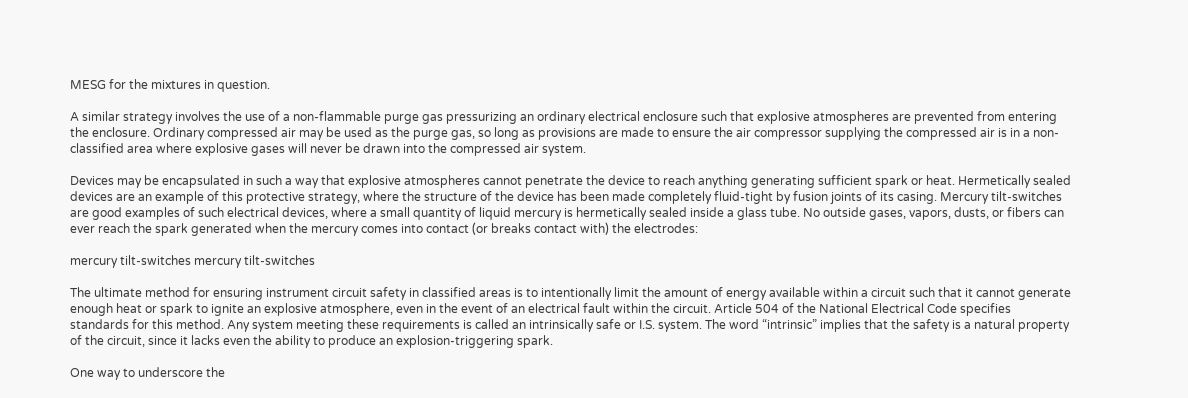MESG for the mixtures in question.

A similar strategy involves the use of a non-flammable purge gas pressurizing an ordinary electrical enclosure such that explosive atmospheres are prevented from entering the enclosure. Ordinary compressed air may be used as the purge gas, so long as provisions are made to ensure the air compressor supplying the compressed air is in a non-classified area where explosive gases will never be drawn into the compressed air system.

Devices may be encapsulated in such a way that explosive atmospheres cannot penetrate the device to reach anything generating sufficient spark or heat. Hermetically sealed devices are an example of this protective strategy, where the structure of the device has been made completely fluid-tight by fusion joints of its casing. Mercury tilt-switches are good examples of such electrical devices, where a small quantity of liquid mercury is hermetically sealed inside a glass tube. No outside gases, vapors, dusts, or fibers can ever reach the spark generated when the mercury comes into contact (or breaks contact with) the electrodes:

mercury tilt-switches mercury tilt-switches

The ultimate method for ensuring instrument circuit safety in classified areas is to intentionally limit the amount of energy available within a circuit such that it cannot generate enough heat or spark to ignite an explosive atmosphere, even in the event of an electrical fault within the circuit. Article 504 of the National Electrical Code specifies standards for this method. Any system meeting these requirements is called an intrinsically safe or I.S. system. The word “intrinsic” implies that the safety is a natural property of the circuit, since it lacks even the ability to produce an explosion-triggering spark.

One way to underscore the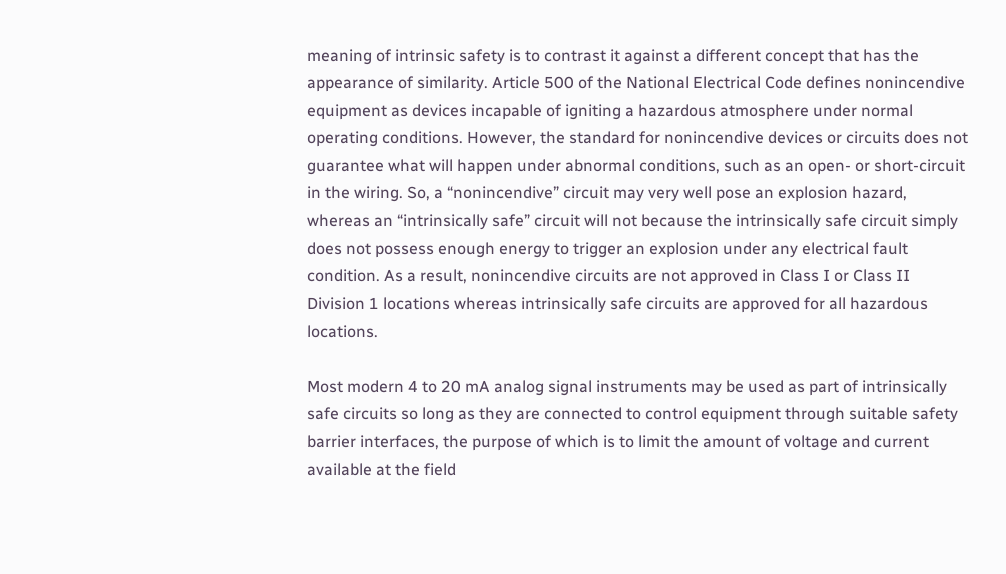meaning of intrinsic safety is to contrast it against a different concept that has the appearance of similarity. Article 500 of the National Electrical Code defines nonincendive equipment as devices incapable of igniting a hazardous atmosphere under normal operating conditions. However, the standard for nonincendive devices or circuits does not guarantee what will happen under abnormal conditions, such as an open- or short-circuit in the wiring. So, a “nonincendive” circuit may very well pose an explosion hazard, whereas an “intrinsically safe” circuit will not because the intrinsically safe circuit simply does not possess enough energy to trigger an explosion under any electrical fault condition. As a result, nonincendive circuits are not approved in Class I or Class II Division 1 locations whereas intrinsically safe circuits are approved for all hazardous locations.

Most modern 4 to 20 mA analog signal instruments may be used as part of intrinsically safe circuits so long as they are connected to control equipment through suitable safety barrier interfaces, the purpose of which is to limit the amount of voltage and current available at the field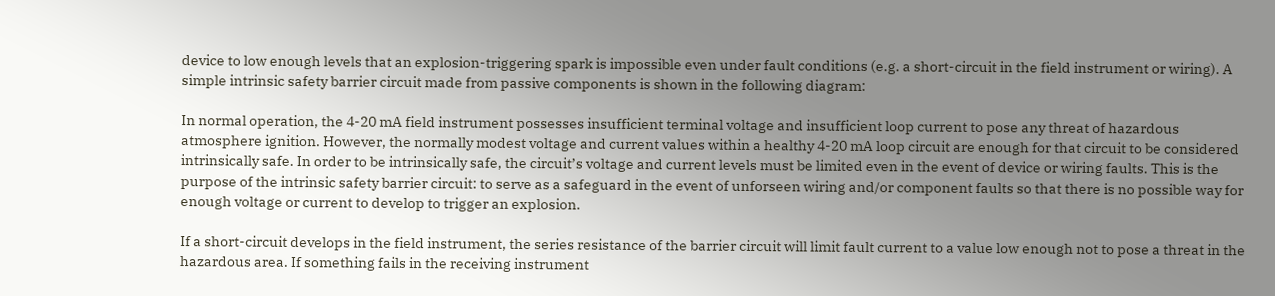device to low enough levels that an explosion-triggering spark is impossible even under fault conditions (e.g. a short-circuit in the field instrument or wiring). A simple intrinsic safety barrier circuit made from passive components is shown in the following diagram:

In normal operation, the 4-20 mA field instrument possesses insufficient terminal voltage and insufficient loop current to pose any threat of hazardous atmosphere ignition. However, the normally modest voltage and current values within a healthy 4-20 mA loop circuit are enough for that circuit to be considered intrinsically safe. In order to be intrinsically safe, the circuit’s voltage and current levels must be limited even in the event of device or wiring faults. This is the purpose of the intrinsic safety barrier circuit: to serve as a safeguard in the event of unforseen wiring and/or component faults so that there is no possible way for enough voltage or current to develop to trigger an explosion.

If a short-circuit develops in the field instrument, the series resistance of the barrier circuit will limit fault current to a value low enough not to pose a threat in the hazardous area. If something fails in the receiving instrument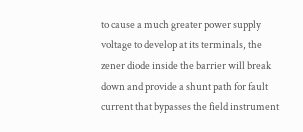to cause a much greater power supply voltage to develop at its terminals, the zener diode inside the barrier will break down and provide a shunt path for fault current that bypasses the field instrument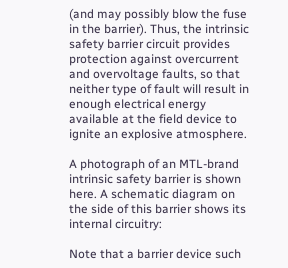(and may possibly blow the fuse in the barrier). Thus, the intrinsic safety barrier circuit provides protection against overcurrent and overvoltage faults, so that neither type of fault will result in enough electrical energy available at the field device to ignite an explosive atmosphere.

A photograph of an MTL-brand intrinsic safety barrier is shown here. A schematic diagram on the side of this barrier shows its internal circuitry:

Note that a barrier device such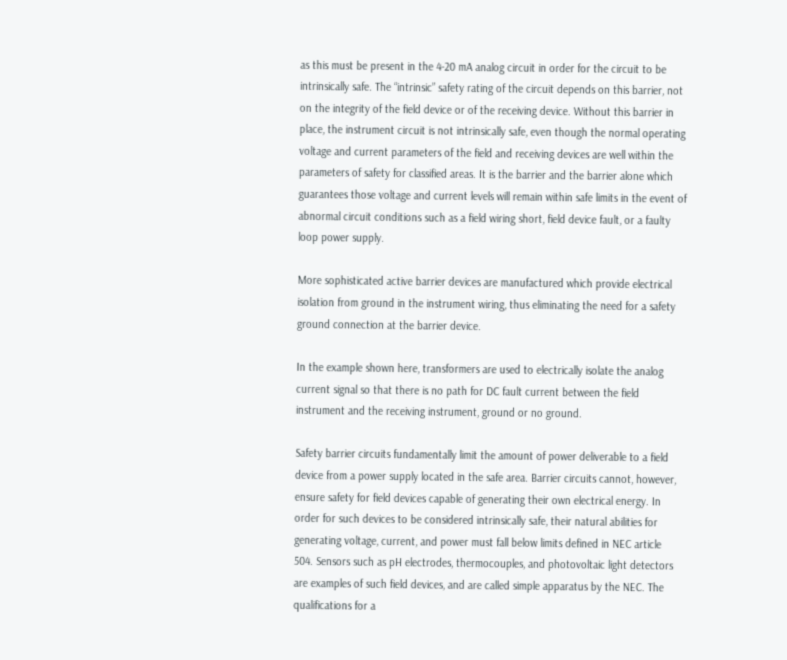as this must be present in the 4-20 mA analog circuit in order for the circuit to be intrinsically safe. The “intrinsic” safety rating of the circuit depends on this barrier, not on the integrity of the field device or of the receiving device. Without this barrier in place, the instrument circuit is not intrinsically safe, even though the normal operating voltage and current parameters of the field and receiving devices are well within the parameters of safety for classified areas. It is the barrier and the barrier alone which guarantees those voltage and current levels will remain within safe limits in the event of abnormal circuit conditions such as a field wiring short, field device fault, or a faulty loop power supply.

More sophisticated active barrier devices are manufactured which provide electrical isolation from ground in the instrument wiring, thus eliminating the need for a safety ground connection at the barrier device.

In the example shown here, transformers are used to electrically isolate the analog current signal so that there is no path for DC fault current between the field instrument and the receiving instrument, ground or no ground.

Safety barrier circuits fundamentally limit the amount of power deliverable to a field device from a power supply located in the safe area. Barrier circuits cannot, however, ensure safety for field devices capable of generating their own electrical energy. In order for such devices to be considered intrinsically safe, their natural abilities for generating voltage, current, and power must fall below limits defined in NEC article 504. Sensors such as pH electrodes, thermocouples, and photovoltaic light detectors are examples of such field devices, and are called simple apparatus by the NEC. The qualifications for a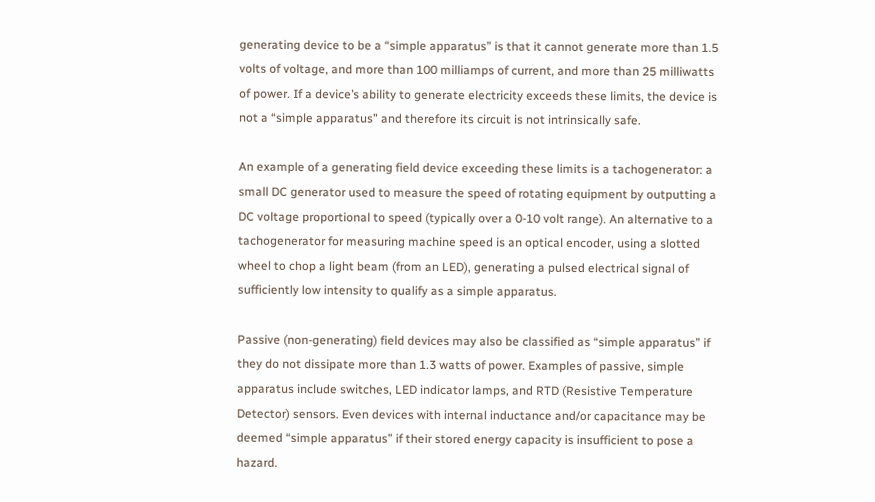generating device to be a “simple apparatus” is that it cannot generate more than 1.5 volts of voltage, and more than 100 milliamps of current, and more than 25 milliwatts of power. If a device’s ability to generate electricity exceeds these limits, the device is not a “simple apparatus” and therefore its circuit is not intrinsically safe.

An example of a generating field device exceeding these limits is a tachogenerator: a small DC generator used to measure the speed of rotating equipment by outputting a DC voltage proportional to speed (typically over a 0-10 volt range). An alternative to a tachogenerator for measuring machine speed is an optical encoder, using a slotted wheel to chop a light beam (from an LED), generating a pulsed electrical signal of sufficiently low intensity to qualify as a simple apparatus.

Passive (non-generating) field devices may also be classified as “simple apparatus” if they do not dissipate more than 1.3 watts of power. Examples of passive, simple apparatus include switches, LED indicator lamps, and RTD (Resistive Temperature Detector) sensors. Even devices with internal inductance and/or capacitance may be deemed “simple apparatus” if their stored energy capacity is insufficient to pose a hazard.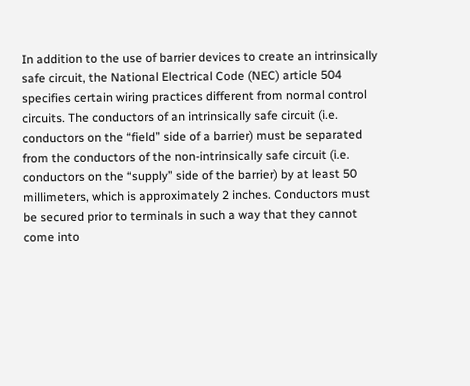In addition to the use of barrier devices to create an intrinsically safe circuit, the National Electrical Code (NEC) article 504 specifies certain wiring practices different from normal control circuits. The conductors of an intrinsically safe circuit (i.e. conductors on the “field” side of a barrier) must be separated from the conductors of the non-intrinsically safe circuit (i.e. conductors on the “supply” side of the barrier) by at least 50 millimeters, which is approximately 2 inches. Conductors must be secured prior to terminals in such a way that they cannot come into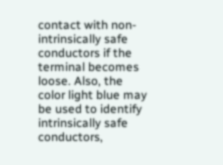contact with non-intrinsically safe conductors if the terminal becomes loose. Also, the color light blue may be used to identify intrinsically safe conductors,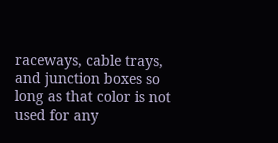raceways, cable trays, and junction boxes so long as that color is not used for any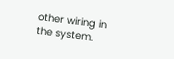other wiring in the system.